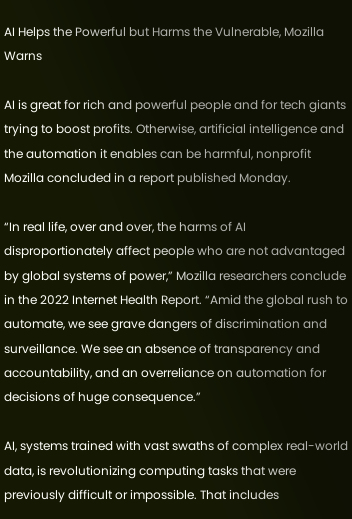AI Helps the Powerful but Harms the Vulnerable, Mozilla Warns

AI is great for rich and powerful people and for tech giants trying to boost profits. Otherwise, artificial intelligence and the automation it enables can be harmful, nonprofit Mozilla concluded in a report published Monday.

“In real life, over and over, the harms of AI disproportionately affect people who are not advantaged by global systems of power,” Mozilla researchers conclude in the 2022 Internet Health Report. “Amid the global rush to automate, we see grave dangers of discrimination and surveillance. We see an absence of transparency and accountability, and an overreliance on automation for decisions of huge consequence.”

AI, systems trained with vast swaths of complex real-world data, is revolutionizing computing tasks that were previously difficult or impossible. That includes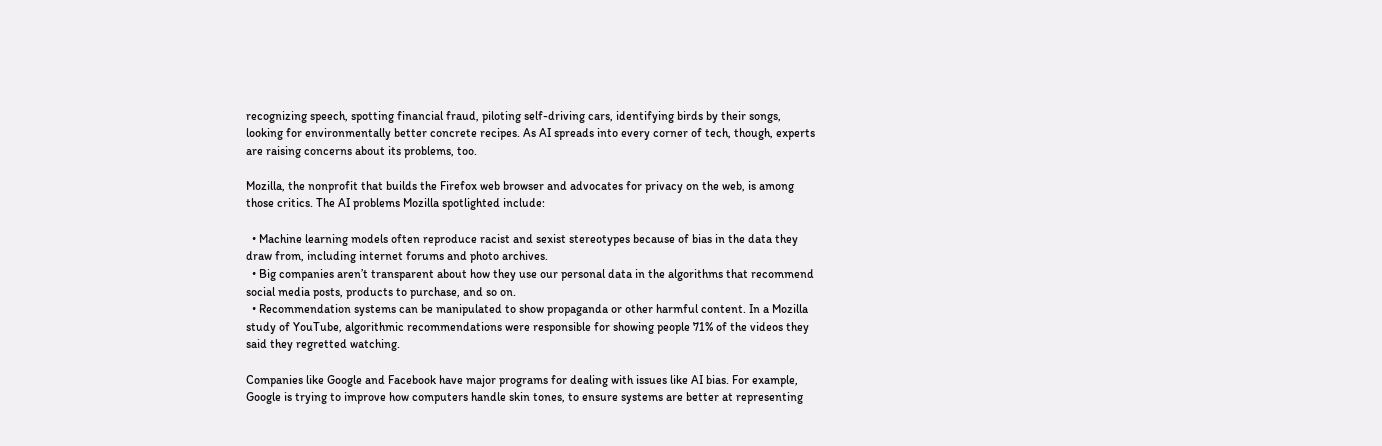recognizing speech, spotting financial fraud, piloting self-driving cars, identifying birds by their songs, looking for environmentally better concrete recipes. As AI spreads into every corner of tech, though, experts are raising concerns about its problems, too.

Mozilla, the nonprofit that builds the Firefox web browser and advocates for privacy on the web, is among those critics. The AI problems Mozilla spotlighted include:

  • Machine learning models often reproduce racist and sexist stereotypes because of bias in the data they draw from, including internet forums and photo archives.
  • Big companies aren’t transparent about how they use our personal data in the algorithms that recommend social media posts, products to purchase, and so on.
  • Recommendation systems can be manipulated to show propaganda or other harmful content. In a Mozilla study of YouTube, algorithmic recommendations were responsible for showing people 71% of the videos they said they regretted watching.

Companies like Google and Facebook have major programs for dealing with issues like AI bias. For example, Google is trying to improve how computers handle skin tones, to ensure systems are better at representing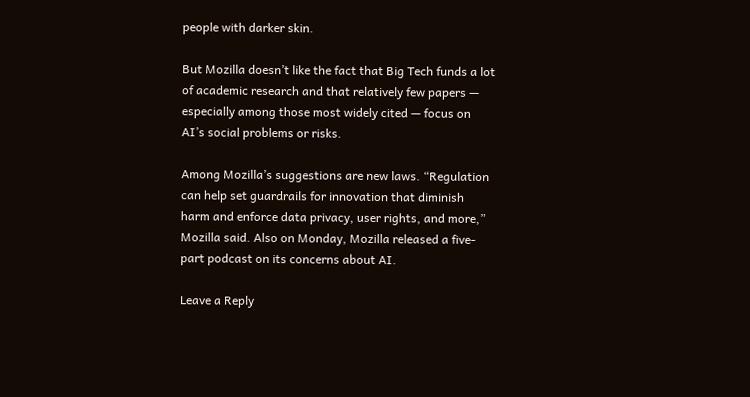people with darker skin.

But Mozilla doesn’t like the fact that Big Tech funds a lot of academic research and that relatively few papers — especially among those most widely cited — focus on AI’s social problems or risks.

Among Mozilla’s suggestions are new laws. “Regulation can help set guardrails for innovation that diminish harm and enforce data privacy, user rights, and more,” Mozilla said. Also on Monday, Mozilla released a five-part podcast on its concerns about AI.

Leave a Reply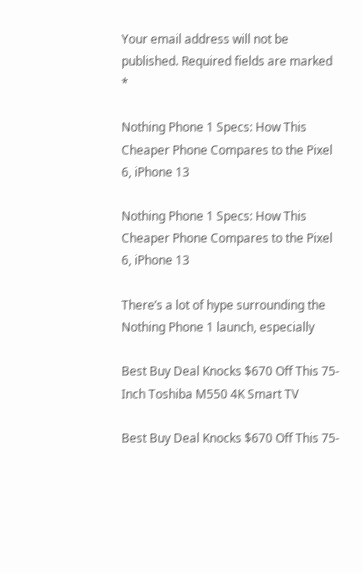Your email address will not be published. Required fields are marked *

Nothing Phone 1 Specs: How This Cheaper Phone Compares to the Pixel 6, iPhone 13

Nothing Phone 1 Specs: How This Cheaper Phone Compares to the Pixel 6, iPhone 13

There’s a lot of hype surrounding the Nothing Phone 1 launch, especially

Best Buy Deal Knocks $670 Off This 75-Inch Toshiba M550 4K Smart TV

Best Buy Deal Knocks $670 Off This 75-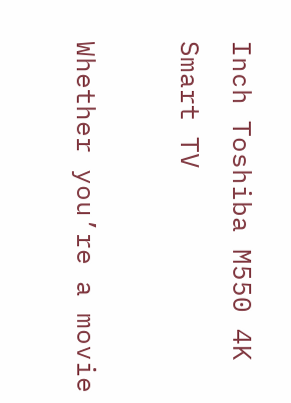Inch Toshiba M550 4K Smart TV

Whether you’re a movie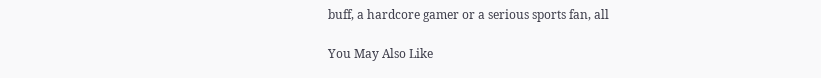buff, a hardcore gamer or a serious sports fan, all

You May Also Like